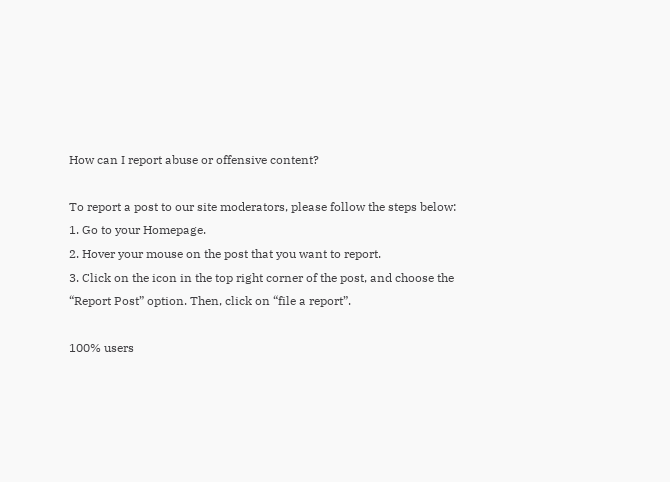How can I report abuse or offensive content?

To report a post to our site moderators, please follow the steps below:
1. Go to your Homepage.
2. Hover your mouse on the post that you want to report.
3. Click on the icon in the top right corner of the post, and choose the “Report Post” option. Then, click on “file a report”.

100% users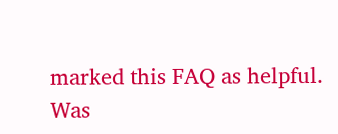marked this FAQ as helpful.
Was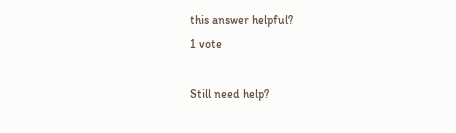this answer helpful?
1 vote

Still need help?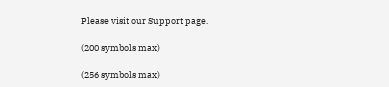Please visit our Support page.

(200 symbols max)

(256 symbols max)